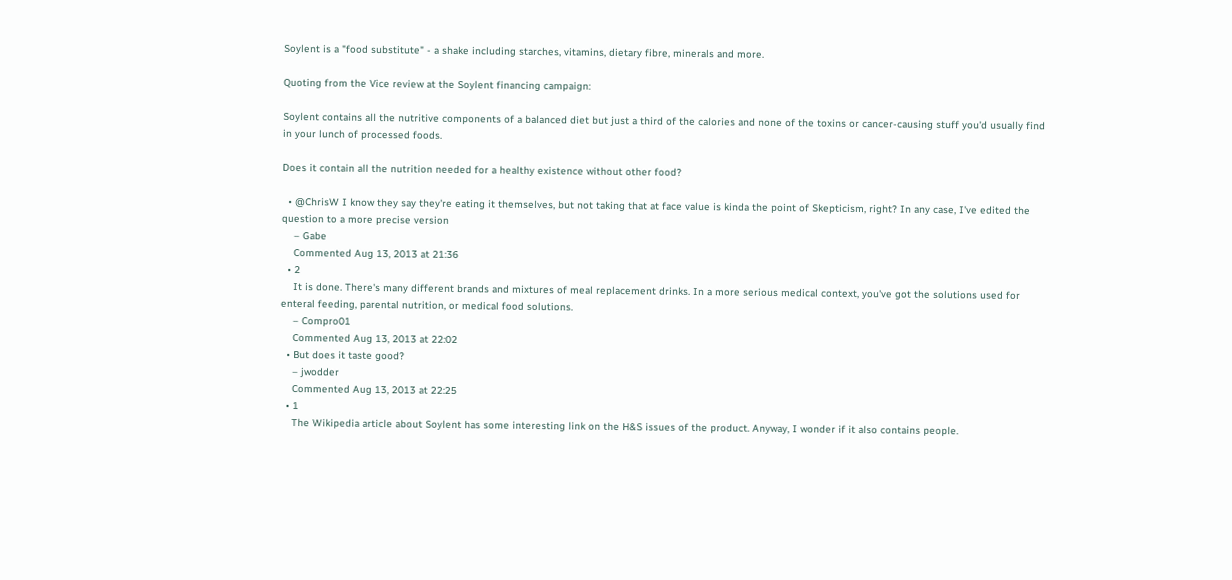Soylent is a "food substitute" - a shake including starches, vitamins, dietary fibre, minerals and more.

Quoting from the Vice review at the Soylent financing campaign:

Soylent contains all the nutritive components of a balanced diet but just a third of the calories and none of the toxins or cancer-causing stuff you'd usually find in your lunch of processed foods.

Does it contain all the nutrition needed for a healthy existence without other food?

  • @ChrisW I know they say they're eating it themselves, but not taking that at face value is kinda the point of Skepticism, right? In any case, I've edited the question to a more precise version
    – Gabe
    Commented Aug 13, 2013 at 21:36
  • 2
    It is done. There's many different brands and mixtures of meal replacement drinks. In a more serious medical context, you've got the solutions used for enteral feeding, parental nutrition, or medical food solutions.
    – Compro01
    Commented Aug 13, 2013 at 22:02
  • But does it taste good?
    – jwodder
    Commented Aug 13, 2013 at 22:25
  • 1
    The Wikipedia article about Soylent has some interesting link on the H&S issues of the product. Anyway, I wonder if it also contains people.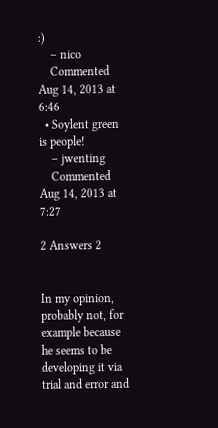:)
    – nico
    Commented Aug 14, 2013 at 6:46
  • Soylent green is people!
    – jwenting
    Commented Aug 14, 2013 at 7:27

2 Answers 2


In my opinion, probably not, for example because he seems to be developing it via trial and error and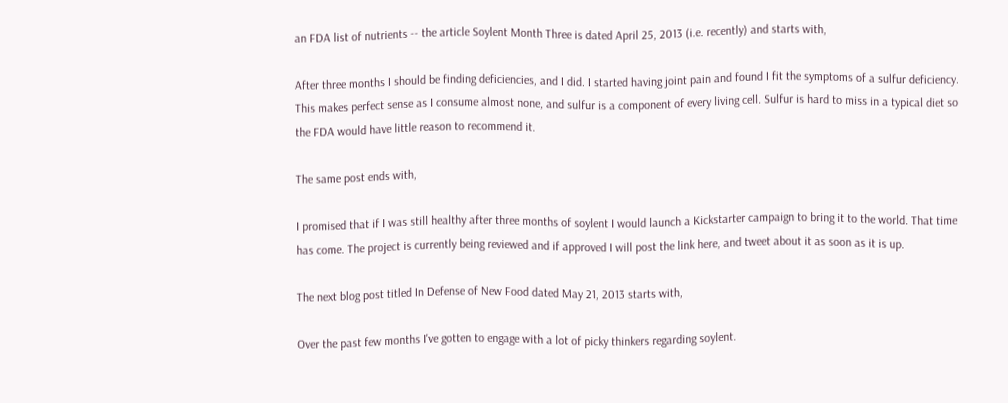an FDA list of nutrients -- the article Soylent Month Three is dated April 25, 2013 (i.e. recently) and starts with,

After three months I should be finding deficiencies, and I did. I started having joint pain and found I fit the symptoms of a sulfur deficiency. This makes perfect sense as I consume almost none, and sulfur is a component of every living cell. Sulfur is hard to miss in a typical diet so the FDA would have little reason to recommend it.

The same post ends with,

I promised that if I was still healthy after three months of soylent I would launch a Kickstarter campaign to bring it to the world. That time has come. The project is currently being reviewed and if approved I will post the link here, and tweet about it as soon as it is up.

The next blog post titled In Defense of New Food dated May 21, 2013 starts with,

Over the past few months I've gotten to engage with a lot of picky thinkers regarding soylent.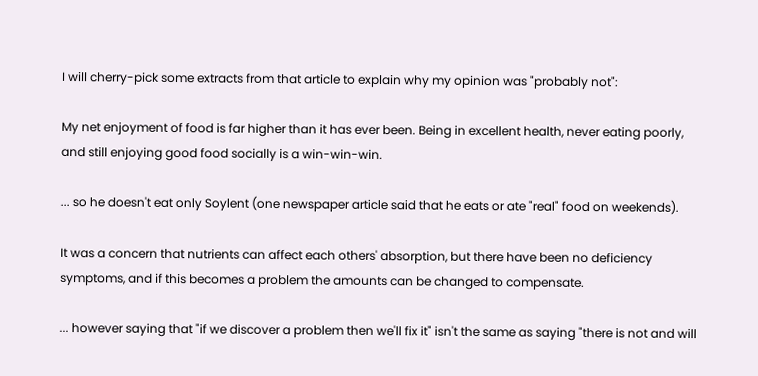I will cherry-pick some extracts from that article to explain why my opinion was "probably not":

My net enjoyment of food is far higher than it has ever been. Being in excellent health, never eating poorly, and still enjoying good food socially is a win-win-win.

... so he doesn't eat only Soylent (one newspaper article said that he eats or ate "real" food on weekends).

It was a concern that nutrients can affect each others' absorption, but there have been no deficiency symptoms, and if this becomes a problem the amounts can be changed to compensate.

... however saying that "if we discover a problem then we'll fix it" isn't the same as saying "there is not and will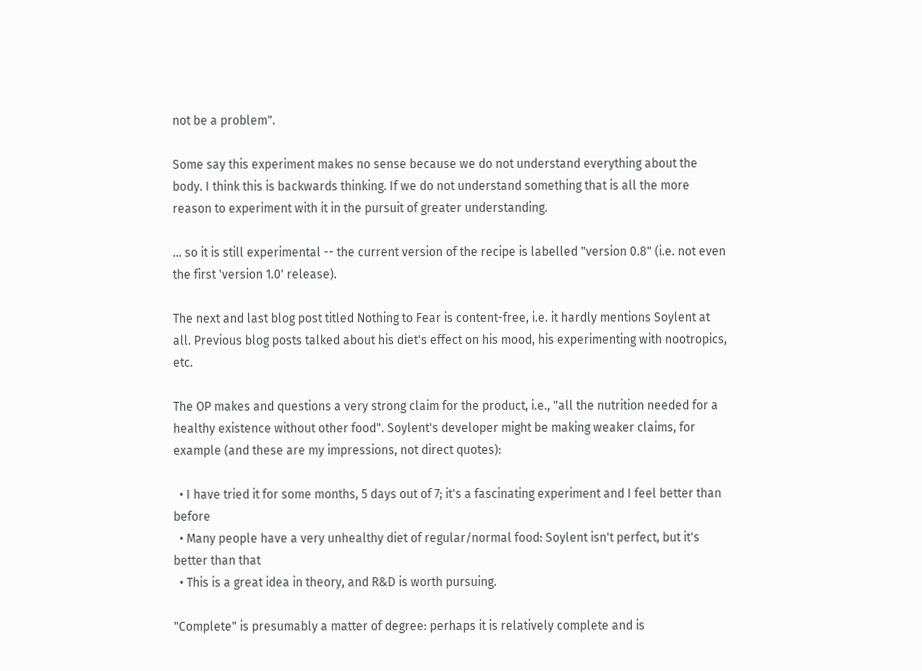not be a problem".

Some say this experiment makes no sense because we do not understand everything about the body. I think this is backwards thinking. If we do not understand something that is all the more reason to experiment with it in the pursuit of greater understanding.

... so it is still experimental -- the current version of the recipe is labelled "version 0.8" (i.e. not even the first 'version 1.0' release).

The next and last blog post titled Nothing to Fear is content-free, i.e. it hardly mentions Soylent at all. Previous blog posts talked about his diet's effect on his mood, his experimenting with nootropics, etc.

The OP makes and questions a very strong claim for the product, i.e., "all the nutrition needed for a healthy existence without other food". Soylent's developer might be making weaker claims, for example (and these are my impressions, not direct quotes):

  • I have tried it for some months, 5 days out of 7; it's a fascinating experiment and I feel better than before
  • Many people have a very unhealthy diet of regular/normal food: Soylent isn't perfect, but it's better than that
  • This is a great idea in theory, and R&D is worth pursuing.

"Complete" is presumably a matter of degree: perhaps it is relatively complete and is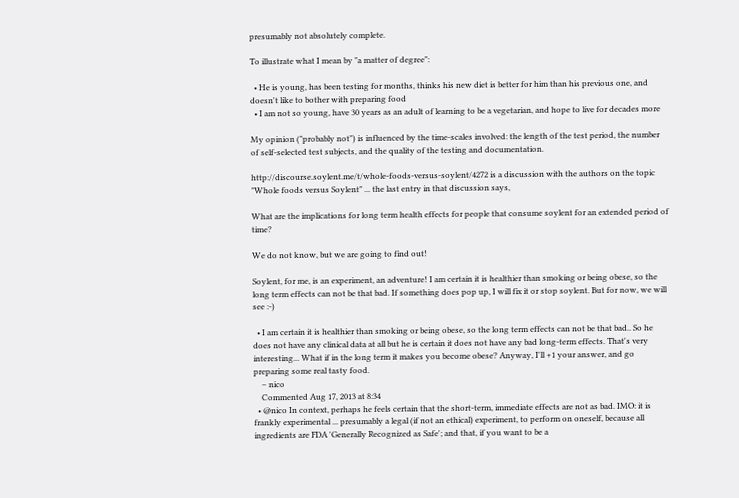presumably not absolutely complete.

To illustrate what I mean by "a matter of degree":

  • He is young, has been testing for months, thinks his new diet is better for him than his previous one, and doesn't like to bother with preparing food
  • I am not so young, have 30 years as an adult of learning to be a vegetarian, and hope to live for decades more

My opinion ("probably not") is influenced by the time-scales involved: the length of the test period, the number of self-selected test subjects, and the quality of the testing and documentation.

http://discourse.soylent.me/t/whole-foods-versus-soylent/4272 is a discussion with the authors on the topic "Whole foods versus Soylent" ... the last entry in that discussion says,

What are the implications for long term health effects for people that consume soylent for an extended period of time?

We do not know, but we are going to find out!

Soylent, for me, is an experiment, an adventure! I am certain it is healthier than smoking or being obese, so the long term effects can not be that bad. If something does pop up, I will fix it or stop soylent. But for now, we will see :-)

  • I am certain it is healthier than smoking or being obese, so the long term effects can not be that bad.. So he does not have any clinical data at all but he is certain it does not have any bad long-term effects. That's very interesting... What if in the long term it makes you become obese? Anyway, I'll +1 your answer, and go preparing some real tasty food.
    – nico
    Commented Aug 17, 2013 at 8:34
  • @nico In context, perhaps he feels certain that the short-term, immediate effects are not as bad. IMO: it is frankly experimental ... presumably a legal (if not an ethical) experiment, to perform on oneself, because all ingredients are FDA 'Generally Recognized as Safe'; and that, if you want to be a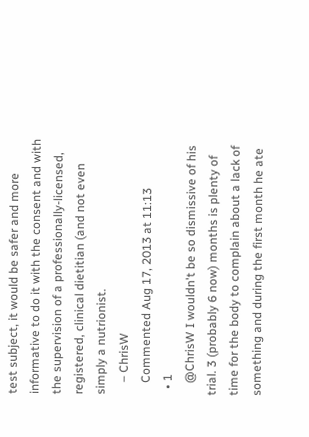test subject, it would be safer and more informative to do it with the consent and with the supervision of a professionally-licensed, registered, clinical dietitian (and not even simply a nutrionist.
    – ChrisW
    Commented Aug 17, 2013 at 11:13
  • 1
    @ChrisW I wouldn't be so dismissive of his trial. 3 (probably 6 now) months is plenty of time for the body to complain about a lack of something and during the first month he ate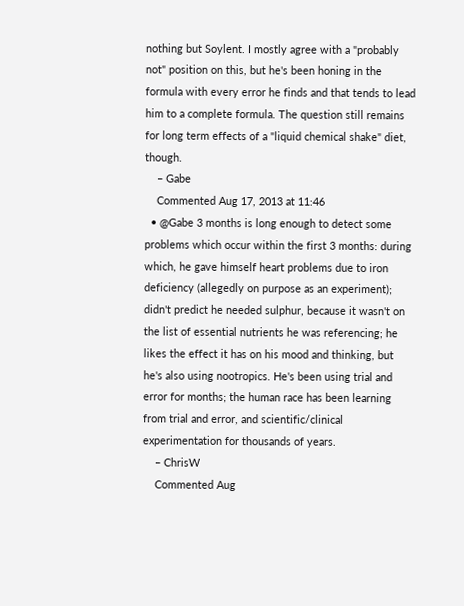nothing but Soylent. I mostly agree with a "probably not" position on this, but he's been honing in the formula with every error he finds and that tends to lead him to a complete formula. The question still remains for long term effects of a "liquid chemical shake" diet, though.
    – Gabe
    Commented Aug 17, 2013 at 11:46
  • @Gabe 3 months is long enough to detect some problems which occur within the first 3 months: during which, he gave himself heart problems due to iron deficiency (allegedly on purpose as an experiment); didn't predict he needed sulphur, because it wasn't on the list of essential nutrients he was referencing; he likes the effect it has on his mood and thinking, but he's also using nootropics. He's been using trial and error for months; the human race has been learning from trial and error, and scientific/clinical experimentation for thousands of years.
    – ChrisW
    Commented Aug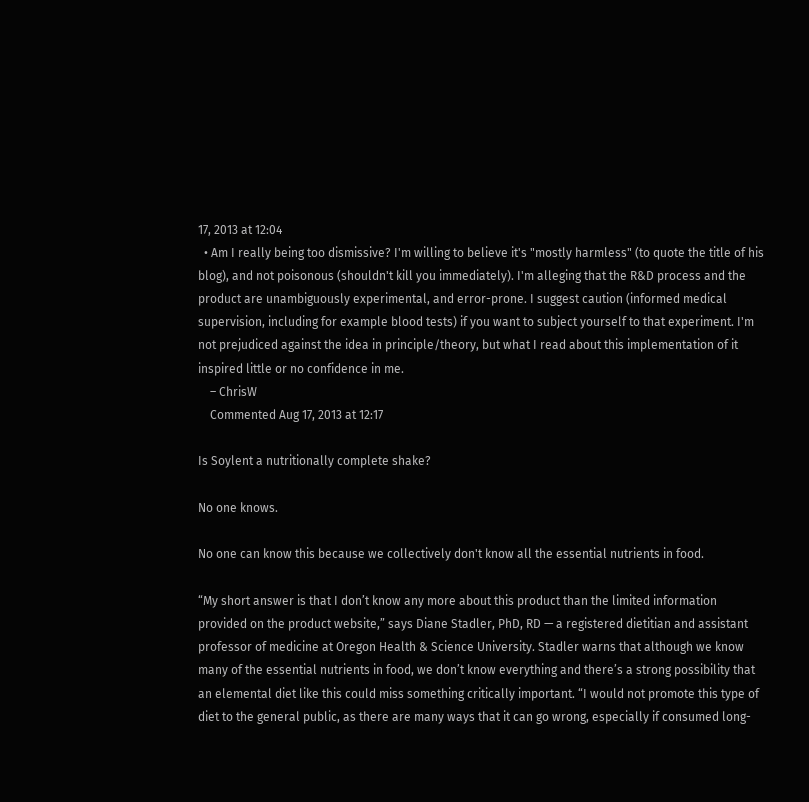17, 2013 at 12:04
  • Am I really being too dismissive? I'm willing to believe it's "mostly harmless" (to quote the title of his blog), and not poisonous (shouldn't kill you immediately). I'm alleging that the R&D process and the product are unambiguously experimental, and error-prone. I suggest caution (informed medical supervision, including for example blood tests) if you want to subject yourself to that experiment. I'm not prejudiced against the idea in principle/theory, but what I read about this implementation of it inspired little or no confidence in me.
    – ChrisW
    Commented Aug 17, 2013 at 12:17

Is Soylent a nutritionally complete shake?

No one knows.

No one can know this because we collectively don't know all the essential nutrients in food.

“My short answer is that I don’t know any more about this product than the limited information provided on the product website,” says Diane Stadler, PhD, RD — a registered dietitian and assistant professor of medicine at Oregon Health & Science University. Stadler warns that although we know many of the essential nutrients in food, we don’t know everything and there’s a strong possibility that an elemental diet like this could miss something critically important. “I would not promote this type of diet to the general public, as there are many ways that it can go wrong, especially if consumed long-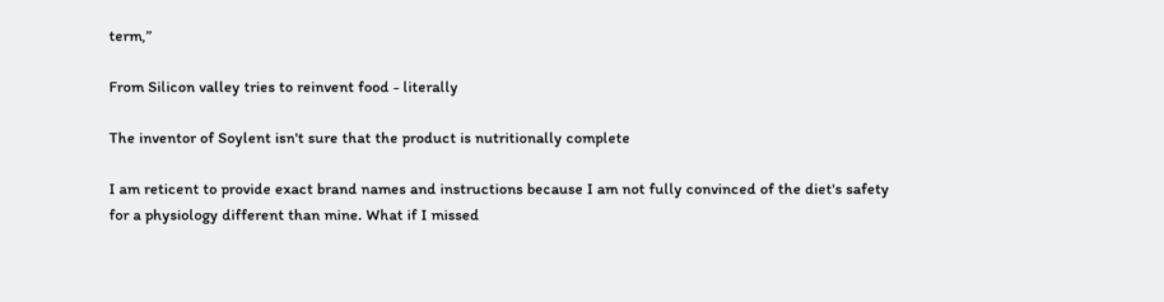term,”

From Silicon valley tries to reinvent food - literally

The inventor of Soylent isn't sure that the product is nutritionally complete

I am reticent to provide exact brand names and instructions because I am not fully convinced of the diet's safety for a physiology different than mine. What if I missed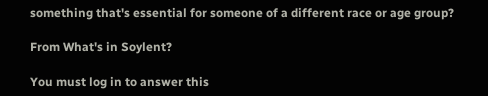something that's essential for someone of a different race or age group?

From What's in Soylent?

You must log in to answer this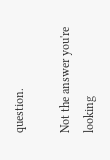question.

Not the answer you're looking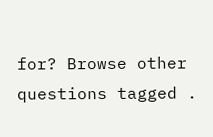for? Browse other questions tagged .